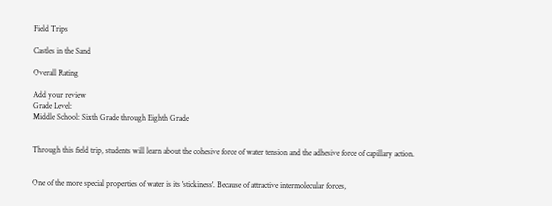Field Trips

Castles in the Sand

Overall Rating

Add your review
Grade Level:
Middle School: Sixth Grade through Eighth Grade


Through this field trip, students will learn about the cohesive force of water tension and the adhesive force of capillary action.


One of the more special properties of water is its 'stickiness'. Because of attractive intermolecular forces,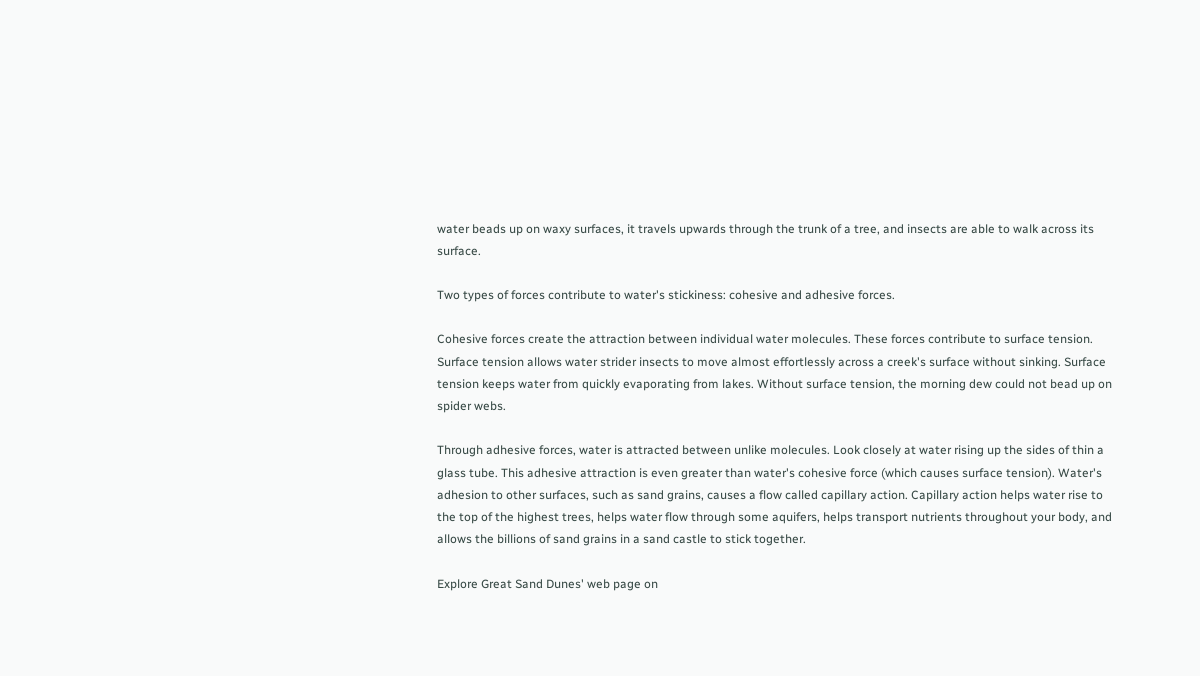water beads up on waxy surfaces, it travels upwards through the trunk of a tree, and insects are able to walk across its surface.

Two types of forces contribute to water's stickiness: cohesive and adhesive forces.

Cohesive forces create the attraction between individual water molecules. These forces contribute to surface tension. Surface tension allows water strider insects to move almost effortlessly across a creek's surface without sinking. Surface tension keeps water from quickly evaporating from lakes. Without surface tension, the morning dew could not bead up on spider webs.

Through adhesive forces, water is attracted between unlike molecules. Look closely at water rising up the sides of thin a glass tube. This adhesive attraction is even greater than water's cohesive force (which causes surface tension). Water's adhesion to other surfaces, such as sand grains, causes a flow called capillary action. Capillary action helps water rise to the top of the highest trees, helps water flow through some aquifers, helps transport nutrients throughout your body, and allows the billions of sand grains in a sand castle to stick together.

Explore Great Sand Dunes' web page on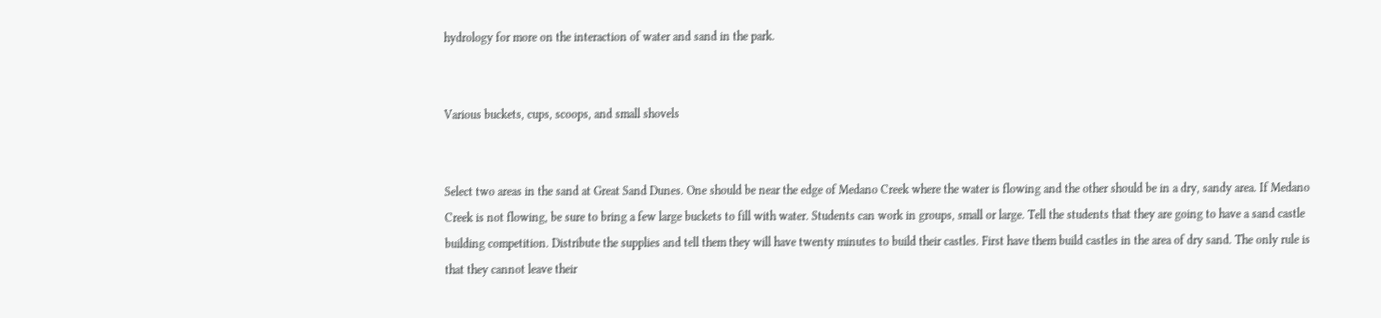hydrology for more on the interaction of water and sand in the park.


Various buckets, cups, scoops, and small shovels


Select two areas in the sand at Great Sand Dunes. One should be near the edge of Medano Creek where the water is flowing and the other should be in a dry, sandy area. If Medano Creek is not flowing, be sure to bring a few large buckets to fill with water. Students can work in groups, small or large. Tell the students that they are going to have a sand castle building competition. Distribute the supplies and tell them they will have twenty minutes to build their castles. First have them build castles in the area of dry sand. The only rule is that they cannot leave their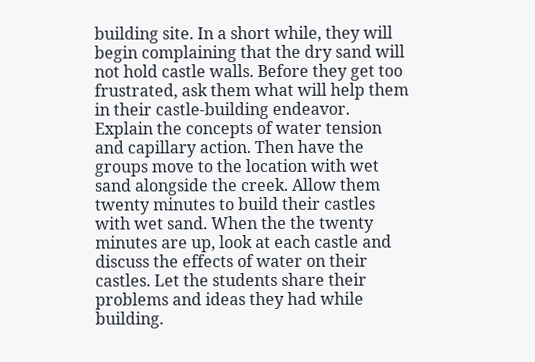building site. In a short while, they will begin complaining that the dry sand will not hold castle walls. Before they get too frustrated, ask them what will help them in their castle-building endeavor. Explain the concepts of water tension and capillary action. Then have the groups move to the location with wet sand alongside the creek. Allow them twenty minutes to build their castles with wet sand. When the the twenty minutes are up, look at each castle and discuss the effects of water on their castles. Let the students share their problems and ideas they had while building.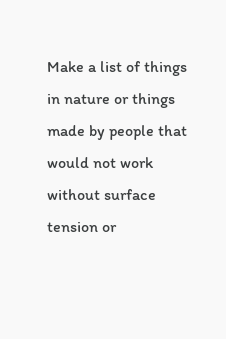Make a list of things in nature or things made by people that would not work without surface tension or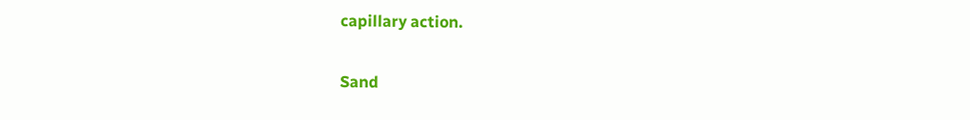capillary action.


Sand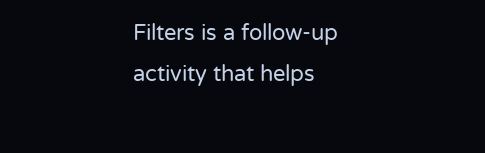Filters is a follow-up activity that helps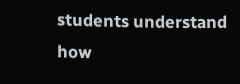students understand how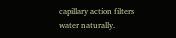capillary action filters water naturally.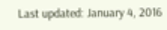Last updated: January 4, 2016